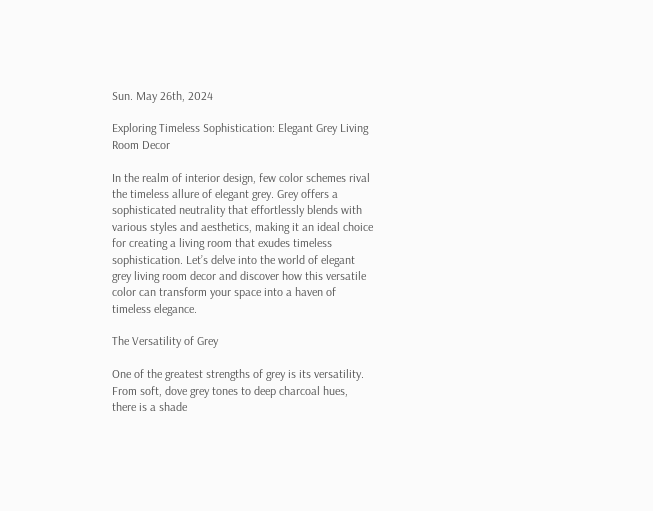Sun. May 26th, 2024

Exploring Timeless Sophistication: Elegant Grey Living Room Decor

In the realm of interior design, few color schemes rival the timeless allure of elegant grey. Grey offers a sophisticated neutrality that effortlessly blends with various styles and aesthetics, making it an ideal choice for creating a living room that exudes timeless sophistication. Let’s delve into the world of elegant grey living room decor and discover how this versatile color can transform your space into a haven of timeless elegance.

The Versatility of Grey

One of the greatest strengths of grey is its versatility. From soft, dove grey tones to deep charcoal hues, there is a shade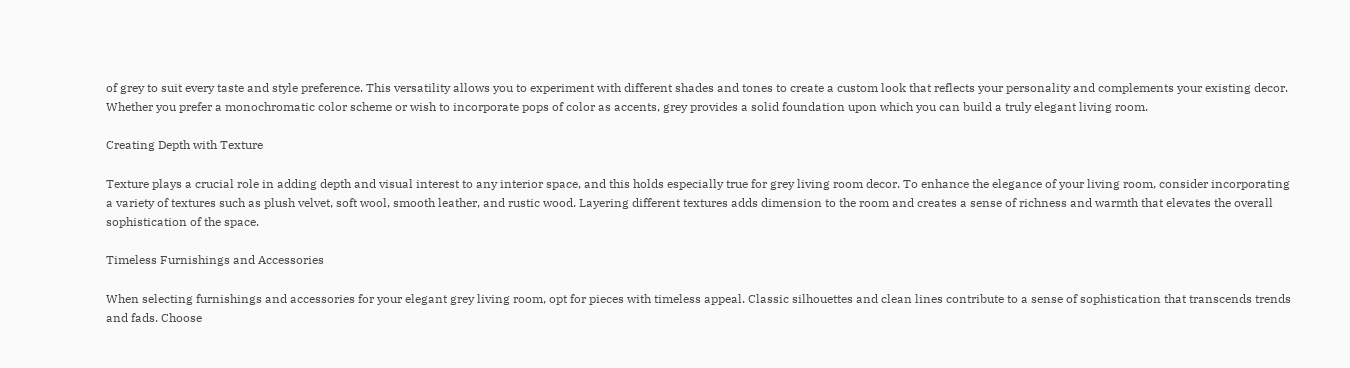of grey to suit every taste and style preference. This versatility allows you to experiment with different shades and tones to create a custom look that reflects your personality and complements your existing decor. Whether you prefer a monochromatic color scheme or wish to incorporate pops of color as accents, grey provides a solid foundation upon which you can build a truly elegant living room.

Creating Depth with Texture

Texture plays a crucial role in adding depth and visual interest to any interior space, and this holds especially true for grey living room decor. To enhance the elegance of your living room, consider incorporating a variety of textures such as plush velvet, soft wool, smooth leather, and rustic wood. Layering different textures adds dimension to the room and creates a sense of richness and warmth that elevates the overall sophistication of the space.

Timeless Furnishings and Accessories

When selecting furnishings and accessories for your elegant grey living room, opt for pieces with timeless appeal. Classic silhouettes and clean lines contribute to a sense of sophistication that transcends trends and fads. Choose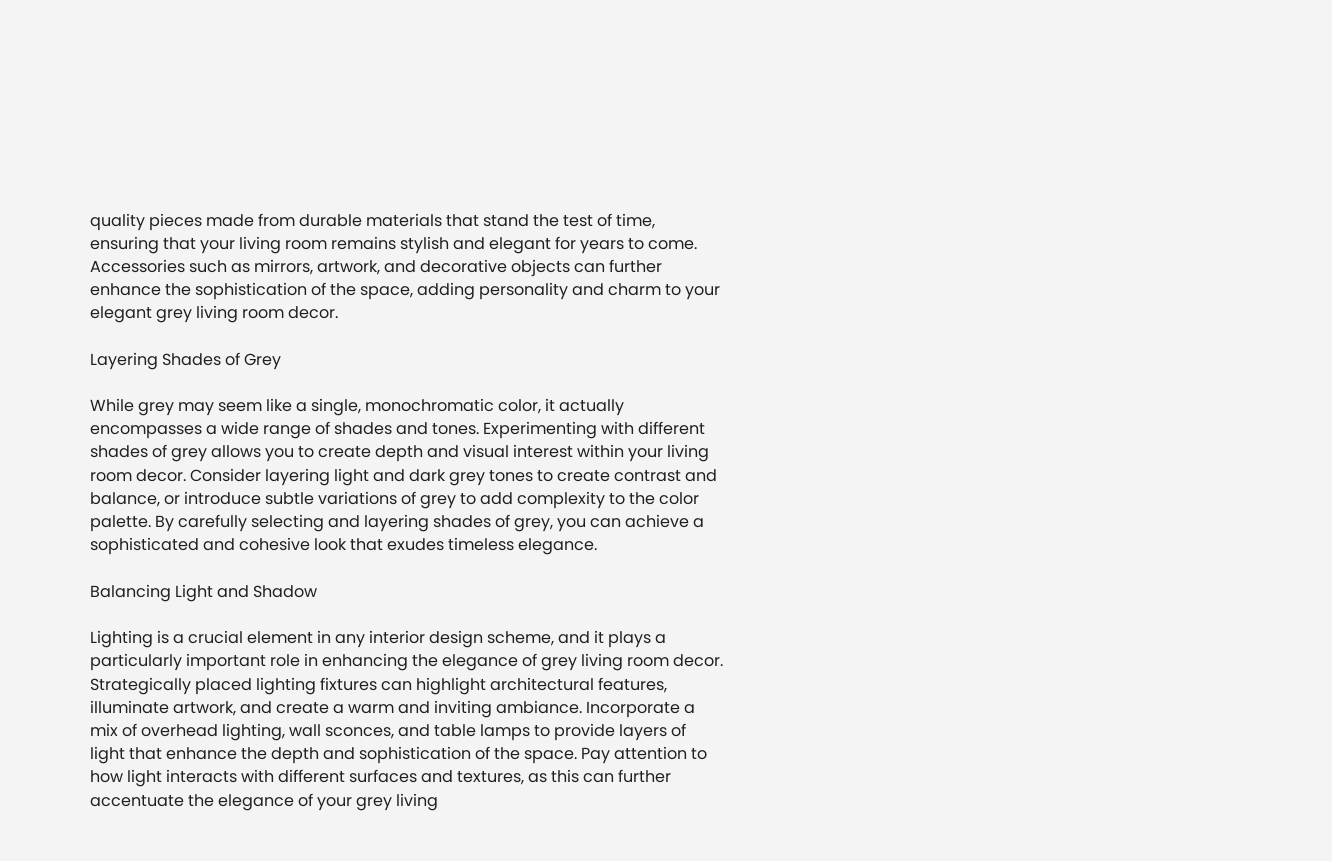quality pieces made from durable materials that stand the test of time, ensuring that your living room remains stylish and elegant for years to come. Accessories such as mirrors, artwork, and decorative objects can further enhance the sophistication of the space, adding personality and charm to your elegant grey living room decor.

Layering Shades of Grey

While grey may seem like a single, monochromatic color, it actually encompasses a wide range of shades and tones. Experimenting with different shades of grey allows you to create depth and visual interest within your living room decor. Consider layering light and dark grey tones to create contrast and balance, or introduce subtle variations of grey to add complexity to the color palette. By carefully selecting and layering shades of grey, you can achieve a sophisticated and cohesive look that exudes timeless elegance.

Balancing Light and Shadow

Lighting is a crucial element in any interior design scheme, and it plays a particularly important role in enhancing the elegance of grey living room decor. Strategically placed lighting fixtures can highlight architectural features, illuminate artwork, and create a warm and inviting ambiance. Incorporate a mix of overhead lighting, wall sconces, and table lamps to provide layers of light that enhance the depth and sophistication of the space. Pay attention to how light interacts with different surfaces and textures, as this can further accentuate the elegance of your grey living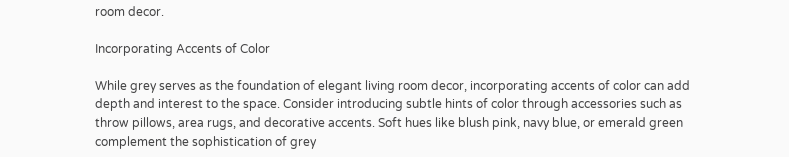room decor.

Incorporating Accents of Color

While grey serves as the foundation of elegant living room decor, incorporating accents of color can add depth and interest to the space. Consider introducing subtle hints of color through accessories such as throw pillows, area rugs, and decorative accents. Soft hues like blush pink, navy blue, or emerald green complement the sophistication of grey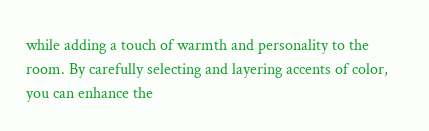while adding a touch of warmth and personality to the room. By carefully selecting and layering accents of color, you can enhance the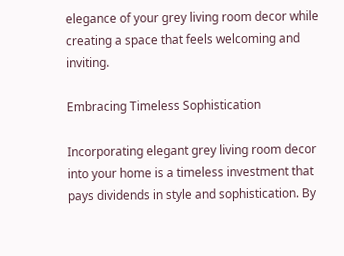elegance of your grey living room decor while creating a space that feels welcoming and inviting.

Embracing Timeless Sophistication

Incorporating elegant grey living room decor into your home is a timeless investment that pays dividends in style and sophistication. By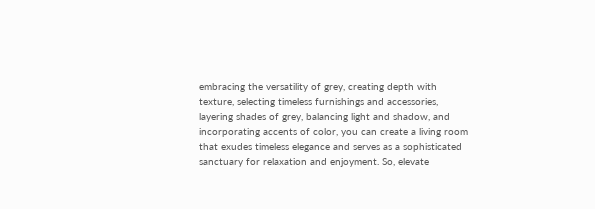embracing the versatility of grey, creating depth with texture, selecting timeless furnishings and accessories, layering shades of grey, balancing light and shadow, and incorporating accents of color, you can create a living room that exudes timeless elegance and serves as a sophisticated sanctuary for relaxation and enjoyment. So, elevate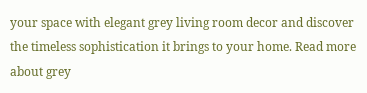your space with elegant grey living room decor and discover the timeless sophistication it brings to your home. Read more about grey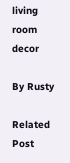living room decor

By Rusty

Related Post